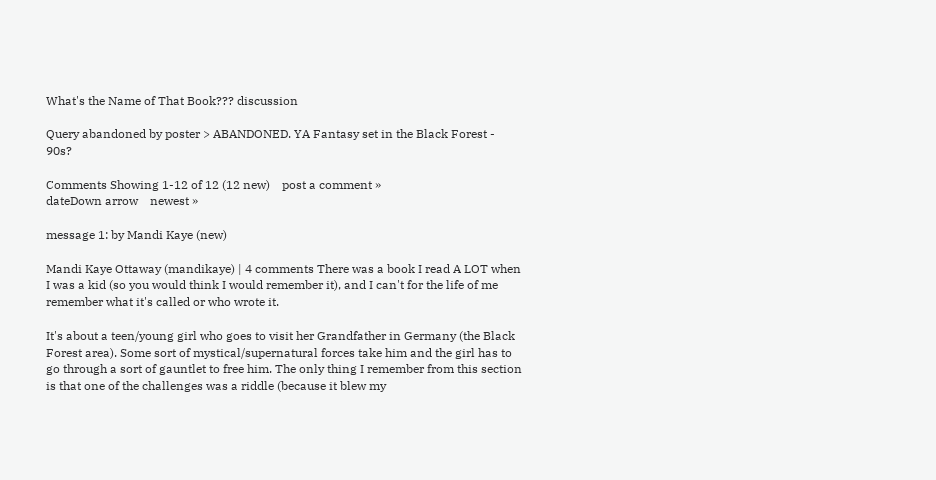What's the Name of That Book??? discussion

Query abandoned by poster > ABANDONED. YA Fantasy set in the Black Forest - 90s?

Comments Showing 1-12 of 12 (12 new)    post a comment »
dateDown arrow    newest »

message 1: by Mandi Kaye (new)

Mandi Kaye Ottaway (mandikaye) | 4 comments There was a book I read A LOT when I was a kid (so you would think I would remember it), and I can't for the life of me remember what it's called or who wrote it.

It's about a teen/young girl who goes to visit her Grandfather in Germany (the Black Forest area). Some sort of mystical/supernatural forces take him and the girl has to go through a sort of gauntlet to free him. The only thing I remember from this section is that one of the challenges was a riddle (because it blew my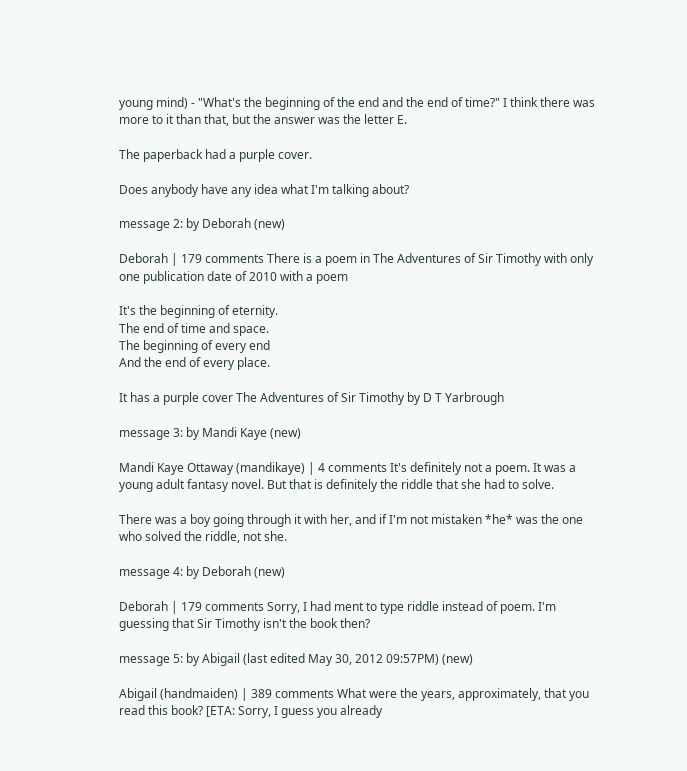young mind) - "What's the beginning of the end and the end of time?" I think there was more to it than that, but the answer was the letter E.

The paperback had a purple cover.

Does anybody have any idea what I'm talking about?

message 2: by Deborah (new)

Deborah | 179 comments There is a poem in The Adventures of Sir Timothy with only one publication date of 2010 with a poem

It's the beginning of eternity.
The end of time and space.
The beginning of every end
And the end of every place.

It has a purple cover The Adventures of Sir Timothy by D T Yarbrough

message 3: by Mandi Kaye (new)

Mandi Kaye Ottaway (mandikaye) | 4 comments It's definitely not a poem. It was a young adult fantasy novel. But that is definitely the riddle that she had to solve.

There was a boy going through it with her, and if I'm not mistaken *he* was the one who solved the riddle, not she.

message 4: by Deborah (new)

Deborah | 179 comments Sorry, I had ment to type riddle instead of poem. I'm guessing that Sir Timothy isn't the book then?

message 5: by Abigail (last edited May 30, 2012 09:57PM) (new)

Abigail (handmaiden) | 389 comments What were the years, approximately, that you read this book? [ETA: Sorry, I guess you already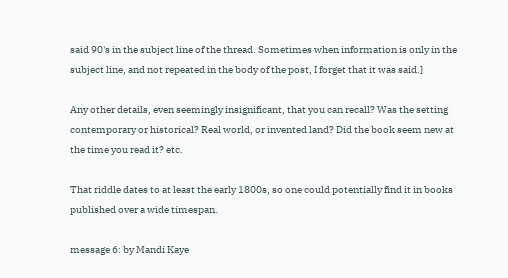said 90's in the subject line of the thread. Sometimes when information is only in the subject line, and not repeated in the body of the post, I forget that it was said.]

Any other details, even seemingly insignificant, that you can recall? Was the setting contemporary or historical? Real world, or invented land? Did the book seem new at the time you read it? etc.

That riddle dates to at least the early 1800s, so one could potentially find it in books published over a wide timespan.

message 6: by Mandi Kaye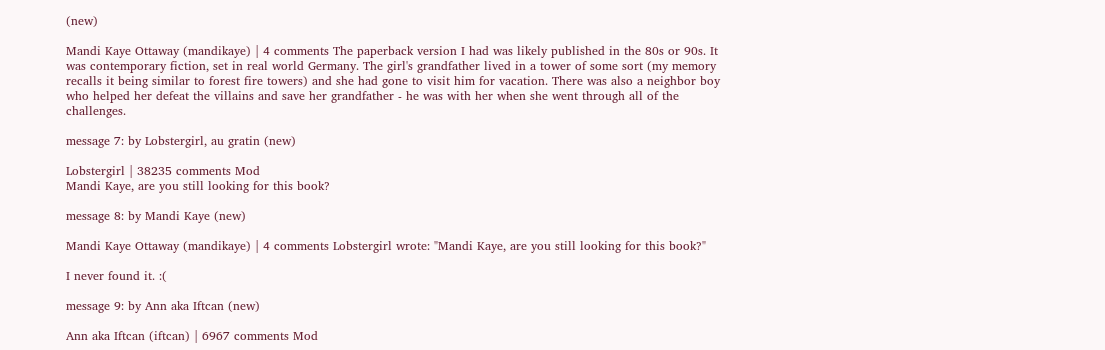(new)

Mandi Kaye Ottaway (mandikaye) | 4 comments The paperback version I had was likely published in the 80s or 90s. It was contemporary fiction, set in real world Germany. The girl's grandfather lived in a tower of some sort (my memory recalls it being similar to forest fire towers) and she had gone to visit him for vacation. There was also a neighbor boy who helped her defeat the villains and save her grandfather - he was with her when she went through all of the challenges.

message 7: by Lobstergirl, au gratin (new)

Lobstergirl | 38235 comments Mod
Mandi Kaye, are you still looking for this book?

message 8: by Mandi Kaye (new)

Mandi Kaye Ottaway (mandikaye) | 4 comments Lobstergirl wrote: "Mandi Kaye, are you still looking for this book?"

I never found it. :(

message 9: by Ann aka Iftcan (new)

Ann aka Iftcan (iftcan) | 6967 comments Mod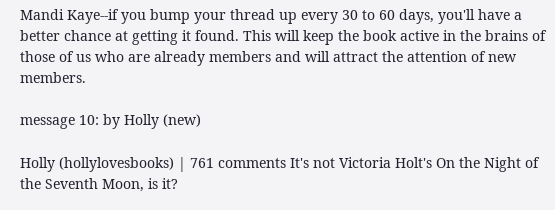Mandi Kaye--if you bump your thread up every 30 to 60 days, you'll have a better chance at getting it found. This will keep the book active in the brains of those of us who are already members and will attract the attention of new members.

message 10: by Holly (new)

Holly (hollylovesbooks) | 761 comments It's not Victoria Holt's On the Night of the Seventh Moon, is it?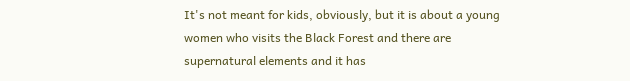It's not meant for kids, obviously, but it is about a young women who visits the Black Forest and there are supernatural elements and it has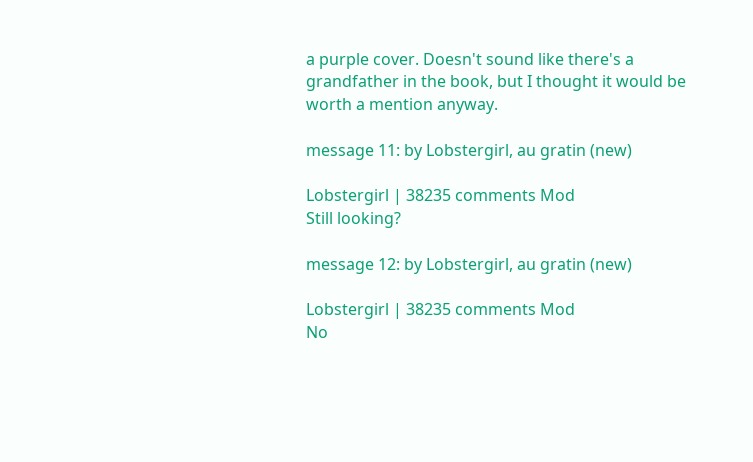a purple cover. Doesn't sound like there's a grandfather in the book, but I thought it would be worth a mention anyway.

message 11: by Lobstergirl, au gratin (new)

Lobstergirl | 38235 comments Mod
Still looking?

message 12: by Lobstergirl, au gratin (new)

Lobstergirl | 38235 comments Mod
No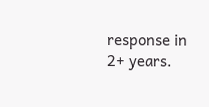response in 2+ years.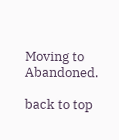Moving to Abandoned.

back to top